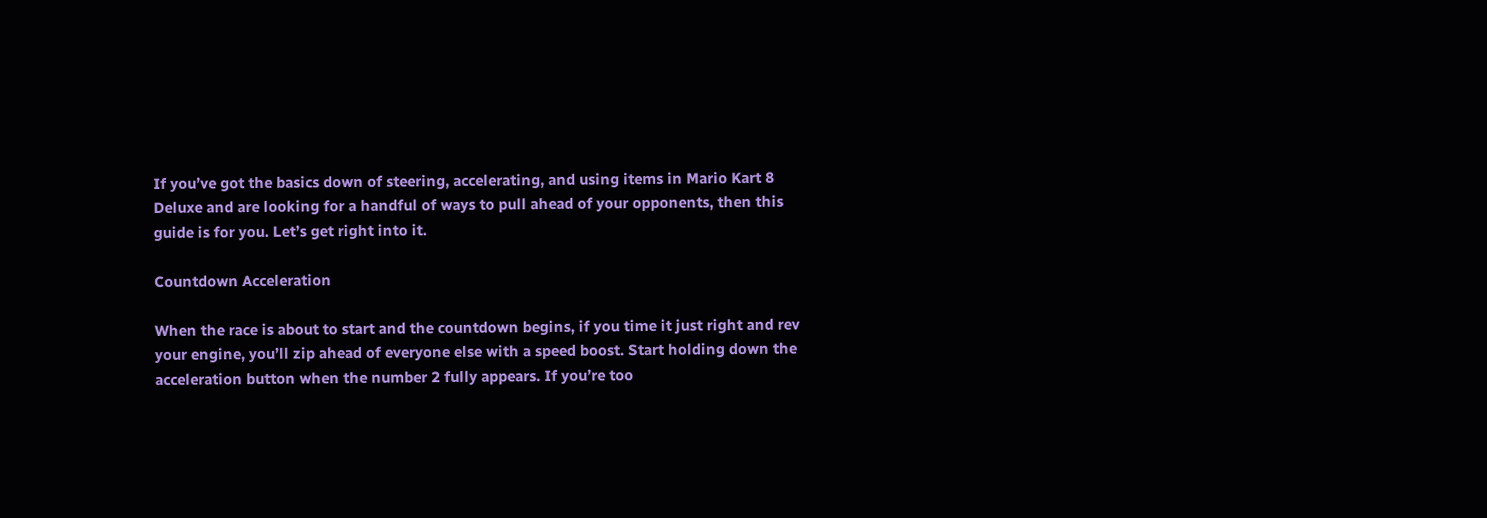If you’ve got the basics down of steering, accelerating, and using items in Mario Kart 8 Deluxe and are looking for a handful of ways to pull ahead of your opponents, then this guide is for you. Let’s get right into it.

Countdown Acceleration

When the race is about to start and the countdown begins, if you time it just right and rev your engine, you’ll zip ahead of everyone else with a speed boost. Start holding down the acceleration button when the number 2 fully appears. If you’re too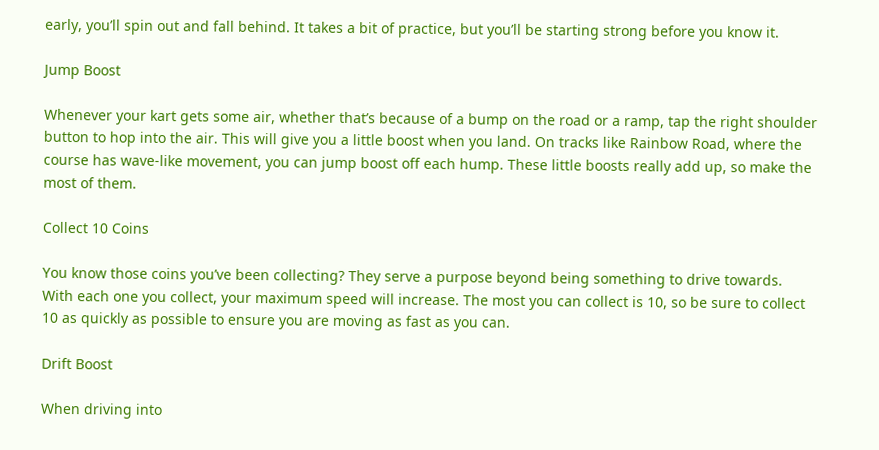early, you’ll spin out and fall behind. It takes a bit of practice, but you’ll be starting strong before you know it.

Jump Boost

Whenever your kart gets some air, whether that’s because of a bump on the road or a ramp, tap the right shoulder button to hop into the air. This will give you a little boost when you land. On tracks like Rainbow Road, where the course has wave-like movement, you can jump boost off each hump. These little boosts really add up, so make the most of them.

Collect 10 Coins

You know those coins you’ve been collecting? They serve a purpose beyond being something to drive towards. With each one you collect, your maximum speed will increase. The most you can collect is 10, so be sure to collect 10 as quickly as possible to ensure you are moving as fast as you can.

Drift Boost

When driving into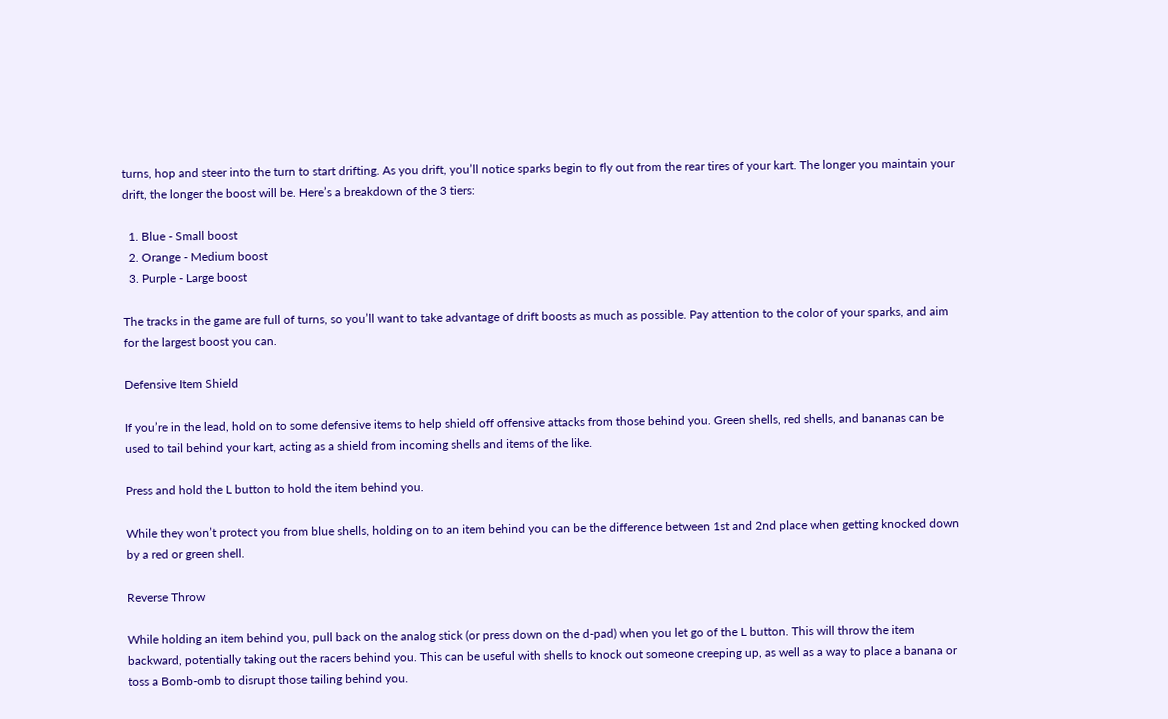turns, hop and steer into the turn to start drifting. As you drift, you’ll notice sparks begin to fly out from the rear tires of your kart. The longer you maintain your drift, the longer the boost will be. Here’s a breakdown of the 3 tiers:

  1. Blue - Small boost
  2. Orange - Medium boost
  3. Purple - Large boost

The tracks in the game are full of turns, so you’ll want to take advantage of drift boosts as much as possible. Pay attention to the color of your sparks, and aim for the largest boost you can.

Defensive Item Shield

If you’re in the lead, hold on to some defensive items to help shield off offensive attacks from those behind you. Green shells, red shells, and bananas can be used to tail behind your kart, acting as a shield from incoming shells and items of the like.

Press and hold the L button to hold the item behind you.

While they won’t protect you from blue shells, holding on to an item behind you can be the difference between 1st and 2nd place when getting knocked down by a red or green shell.

Reverse Throw

While holding an item behind you, pull back on the analog stick (or press down on the d-pad) when you let go of the L button. This will throw the item backward, potentially taking out the racers behind you. This can be useful with shells to knock out someone creeping up, as well as a way to place a banana or toss a Bomb-omb to disrupt those tailing behind you.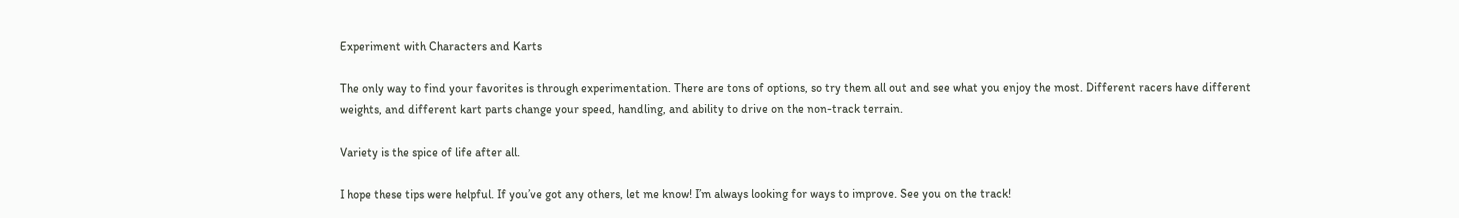Experiment with Characters and Karts

The only way to find your favorites is through experimentation. There are tons of options, so try them all out and see what you enjoy the most. Different racers have different weights, and different kart parts change your speed, handling, and ability to drive on the non-track terrain.

Variety is the spice of life after all.

I hope these tips were helpful. If you’ve got any others, let me know! I’m always looking for ways to improve. See you on the track!